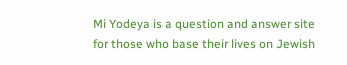Mi Yodeya is a question and answer site for those who base their lives on Jewish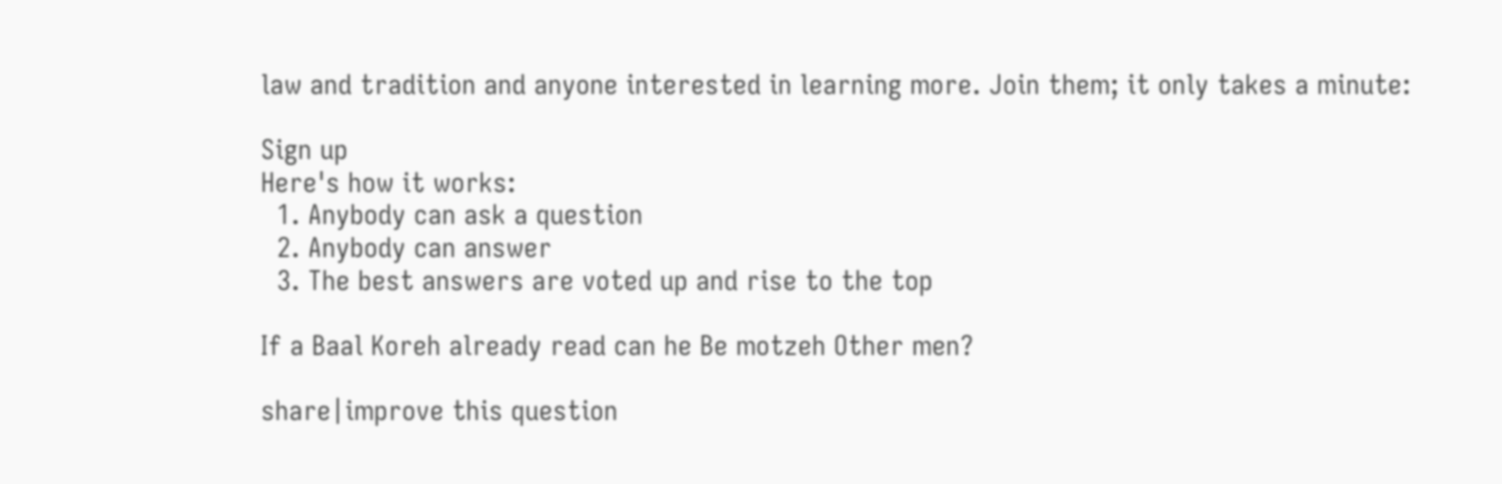law and tradition and anyone interested in learning more. Join them; it only takes a minute:

Sign up
Here's how it works:
  1. Anybody can ask a question
  2. Anybody can answer
  3. The best answers are voted up and rise to the top

If a Baal Koreh already read can he Be motzeh Other men?

share|improve this question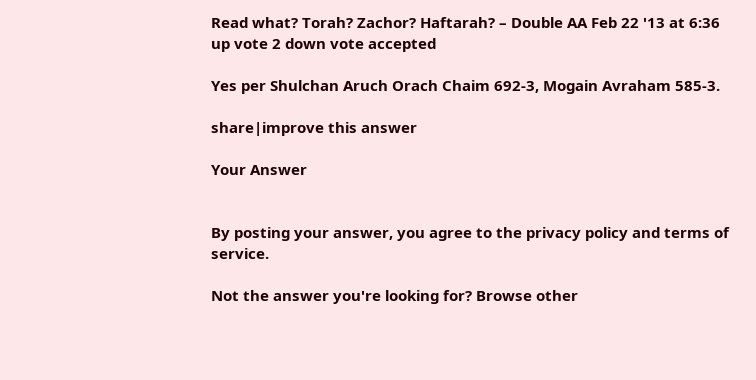Read what? Torah? Zachor? Haftarah? – Double AA Feb 22 '13 at 6:36
up vote 2 down vote accepted

Yes per Shulchan Aruch Orach Chaim 692-3, Mogain Avraham 585-3.

share|improve this answer

Your Answer


By posting your answer, you agree to the privacy policy and terms of service.

Not the answer you're looking for? Browse other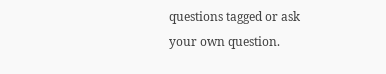questions tagged or ask your own question.